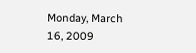Monday, March 16, 2009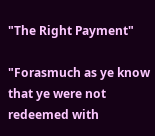"The Right Payment"

"Forasmuch as ye know that ye were not redeemed with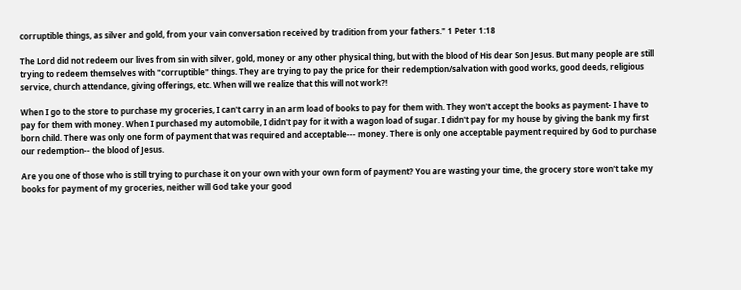corruptible things, as silver and gold, from your vain conversation received by tradition from your fathers." 1 Peter 1:18

The Lord did not redeem our lives from sin with silver, gold, money or any other physical thing, but with the blood of His dear Son Jesus. But many people are still trying to redeem themselves with "corruptible" things. They are trying to pay the price for their redemption/salvation with good works, good deeds, religious service, church attendance, giving offerings, etc. When will we realize that this will not work?!

When I go to the store to purchase my groceries, I can't carry in an arm load of books to pay for them with. They won't accept the books as payment- I have to pay for them with money. When I purchased my automobile, I didn't pay for it with a wagon load of sugar. I didn't pay for my house by giving the bank my first born child. There was only one form of payment that was required and acceptable--- money. There is only one acceptable payment required by God to purchase our redemption-- the blood of Jesus.

Are you one of those who is still trying to purchase it on your own with your own form of payment? You are wasting your time, the grocery store won't take my books for payment of my groceries, neither will God take your good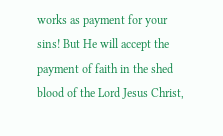works as payment for your sins! But He will accept the payment of faith in the shed blood of the Lord Jesus Christ,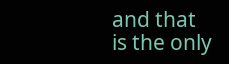and that is the only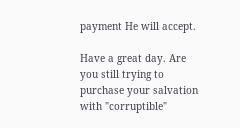payment He will accept.

Have a great day. Are you still trying to purchase your salvation with "corruptible"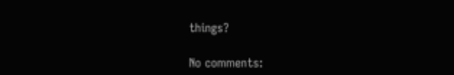things?

No comments: